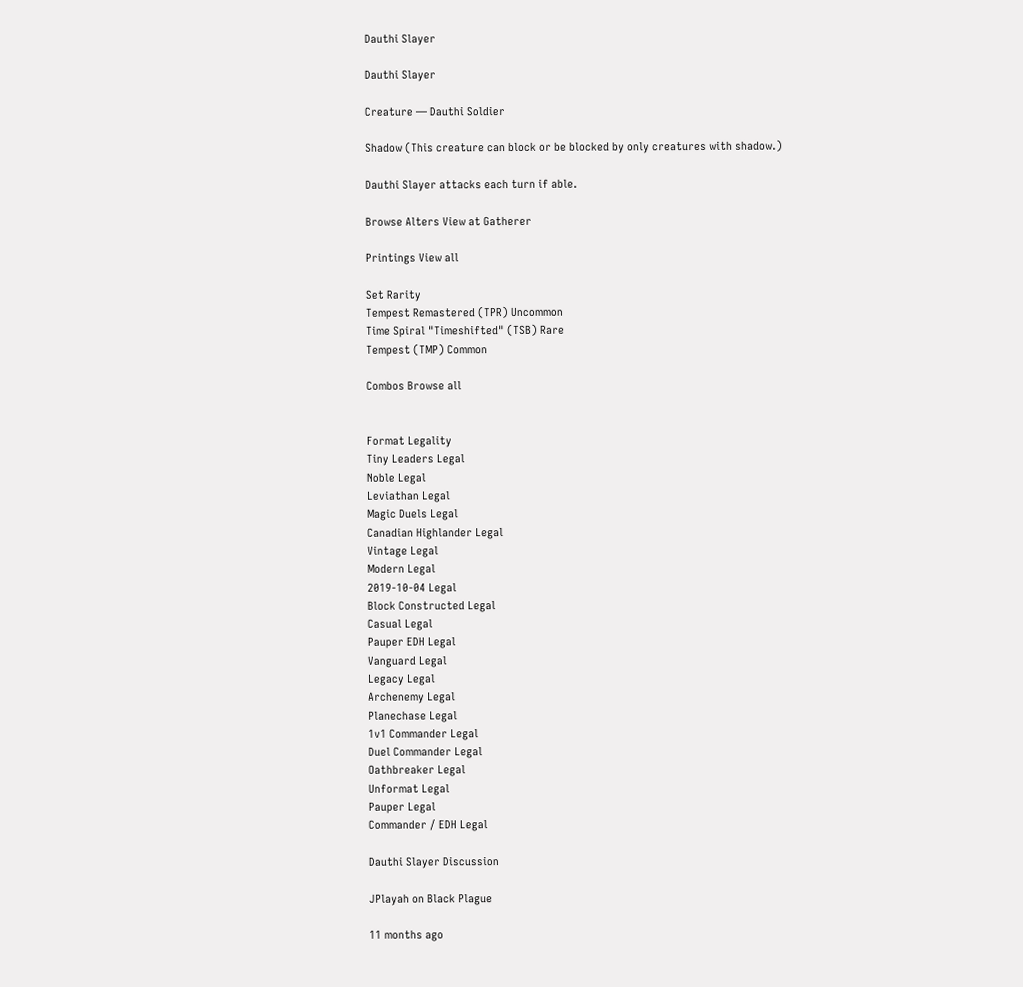Dauthi Slayer

Dauthi Slayer

Creature — Dauthi Soldier

Shadow (This creature can block or be blocked by only creatures with shadow.)

Dauthi Slayer attacks each turn if able.

Browse Alters View at Gatherer

Printings View all

Set Rarity
Tempest Remastered (TPR) Uncommon
Time Spiral "Timeshifted" (TSB) Rare
Tempest (TMP) Common

Combos Browse all


Format Legality
Tiny Leaders Legal
Noble Legal
Leviathan Legal
Magic Duels Legal
Canadian Highlander Legal
Vintage Legal
Modern Legal
2019-10-04 Legal
Block Constructed Legal
Casual Legal
Pauper EDH Legal
Vanguard Legal
Legacy Legal
Archenemy Legal
Planechase Legal
1v1 Commander Legal
Duel Commander Legal
Oathbreaker Legal
Unformat Legal
Pauper Legal
Commander / EDH Legal

Dauthi Slayer Discussion

JPlayah on Black Plague

11 months ago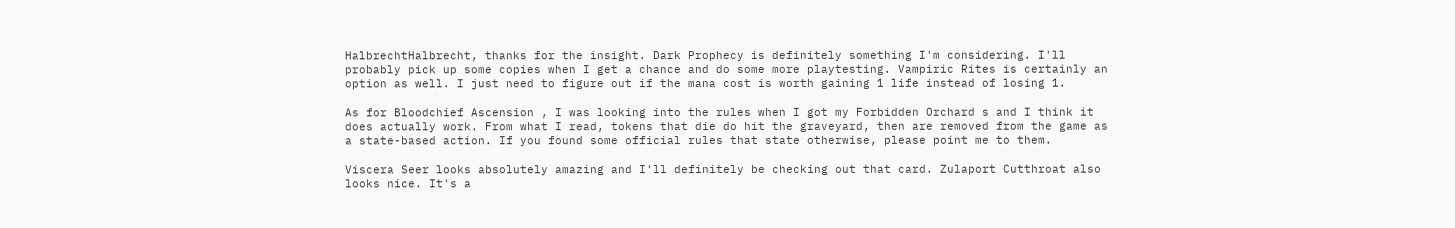HalbrechtHalbrecht, thanks for the insight. Dark Prophecy is definitely something I'm considering. I'll probably pick up some copies when I get a chance and do some more playtesting. Vampiric Rites is certainly an option as well. I just need to figure out if the mana cost is worth gaining 1 life instead of losing 1.

As for Bloodchief Ascension , I was looking into the rules when I got my Forbidden Orchard s and I think it does actually work. From what I read, tokens that die do hit the graveyard, then are removed from the game as a state-based action. If you found some official rules that state otherwise, please point me to them.

Viscera Seer looks absolutely amazing and I'll definitely be checking out that card. Zulaport Cutthroat also looks nice. It's a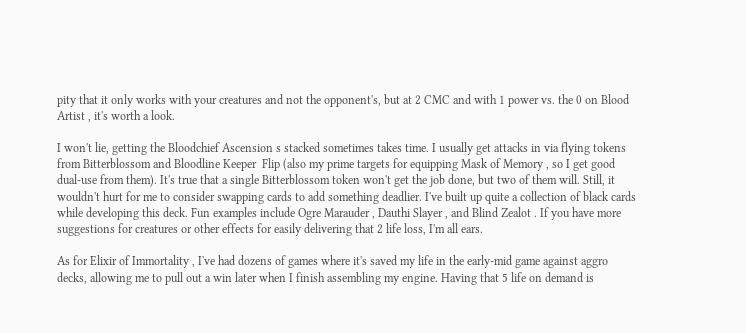pity that it only works with your creatures and not the opponent's, but at 2 CMC and with 1 power vs. the 0 on Blood Artist , it's worth a look.

I won't lie, getting the Bloodchief Ascension s stacked sometimes takes time. I usually get attacks in via flying tokens from Bitterblossom and Bloodline Keeper  Flip (also my prime targets for equipping Mask of Memory , so I get good dual-use from them). It's true that a single Bitterblossom token won't get the job done, but two of them will. Still, it wouldn't hurt for me to consider swapping cards to add something deadlier. I've built up quite a collection of black cards while developing this deck. Fun examples include Ogre Marauder , Dauthi Slayer , and Blind Zealot . If you have more suggestions for creatures or other effects for easily delivering that 2 life loss, I'm all ears.

As for Elixir of Immortality , I've had dozens of games where it's saved my life in the early-mid game against aggro decks, allowing me to pull out a win later when I finish assembling my engine. Having that 5 life on demand is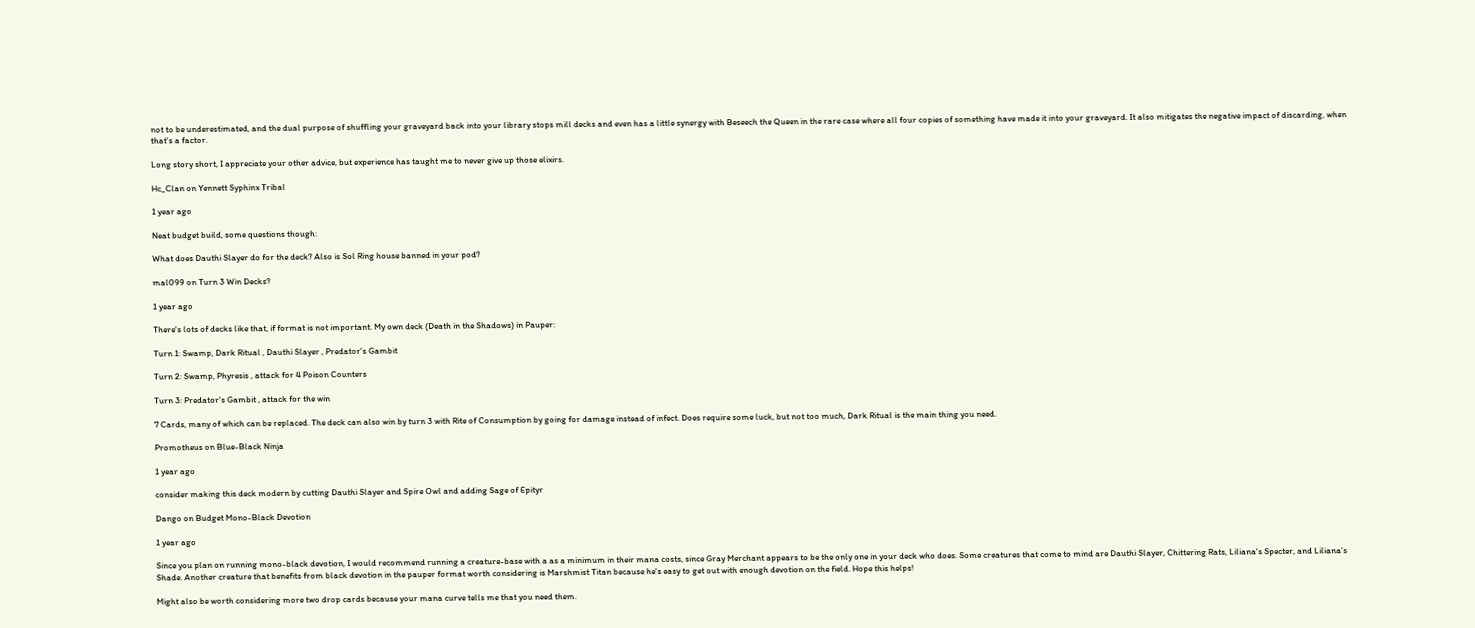not to be underestimated, and the dual purpose of shuffling your graveyard back into your library stops mill decks and even has a little synergy with Beseech the Queen in the rare case where all four copies of something have made it into your graveyard. It also mitigates the negative impact of discarding, when that's a factor.

Long story short, I appreciate your other advice, but experience has taught me to never give up those elixirs.

Hc_Clan on Yennett Syphinx Tribal

1 year ago

Neat budget build, some questions though:

What does Dauthi Slayer do for the deck? Also is Sol Ring house banned in your pod?

mal099 on Turn 3 Win Decks?

1 year ago

There's lots of decks like that, if format is not important. My own deck (Death in the Shadows) in Pauper:

Turn 1: Swamp, Dark Ritual , Dauthi Slayer , Predator's Gambit

Turn 2: Swamp, Phyresis , attack for 4 Poison Counters

Turn 3: Predator's Gambit , attack for the win

7 Cards, many of which can be replaced. The deck can also win by turn 3 with Rite of Consumption by going for damage instead of infect. Does require some luck, but not too much, Dark Ritual is the main thing you need.

Promotheus on Blue-Black Ninja

1 year ago

consider making this deck modern by cutting Dauthi Slayer and Spire Owl and adding Sage of Epityr

Dango on Budget Mono-Black Devotion

1 year ago

Since you plan on running mono-black devotion, I would recommend running a creature-base with a as a minimum in their mana costs, since Gray Merchant appears to be the only one in your deck who does. Some creatures that come to mind are Dauthi Slayer, Chittering Rats, Liliana's Specter, and Liliana's Shade. Another creature that benefits from black devotion in the pauper format worth considering is Marshmist Titan because he's easy to get out with enough devotion on the field. Hope this helps!

Might also be worth considering more two drop cards because your mana curve tells me that you need them.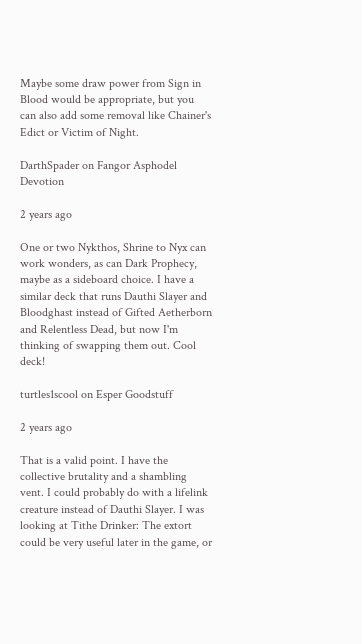Maybe some draw power from Sign in Blood would be appropriate, but you can also add some removal like Chainer's Edict or Victim of Night.

DarthSpader on Fangor Asphodel Devotion

2 years ago

One or two Nykthos, Shrine to Nyx can work wonders, as can Dark Prophecy, maybe as a sideboard choice. I have a similar deck that runs Dauthi Slayer and Bloodghast instead of Gifted Aetherborn and Relentless Dead, but now I'm thinking of swapping them out. Cool deck!

turtles1scool on Esper Goodstuff

2 years ago

That is a valid point. I have the collective brutality and a shambling vent. I could probably do with a lifelink creature instead of Dauthi Slayer. I was looking at Tithe Drinker: The extort could be very useful later in the game, or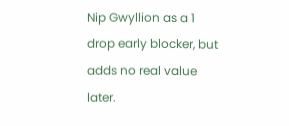Nip Gwyllion as a 1 drop early blocker, but adds no real value later.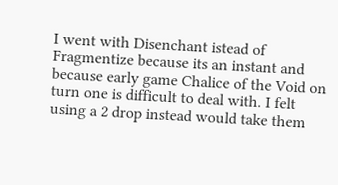I went with Disenchant istead of Fragmentize because its an instant and because early game Chalice of the Void on turn one is difficult to deal with. I felt using a 2 drop instead would take them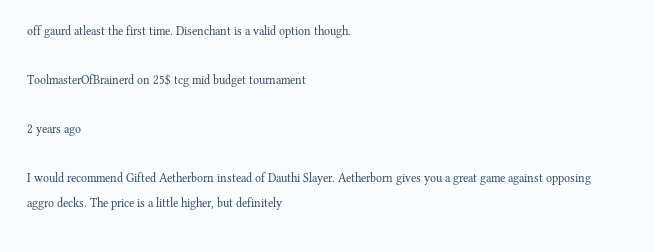off gaurd atleast the first time. Disenchant is a valid option though.

ToolmasterOfBrainerd on 25$ tcg mid budget tournament

2 years ago

I would recommend Gifted Aetherborn instead of Dauthi Slayer. Aetherborn gives you a great game against opposing aggro decks. The price is a little higher, but definitely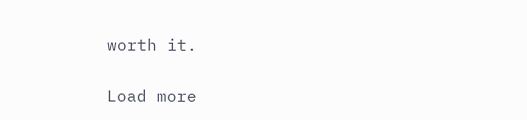worth it.

Load more